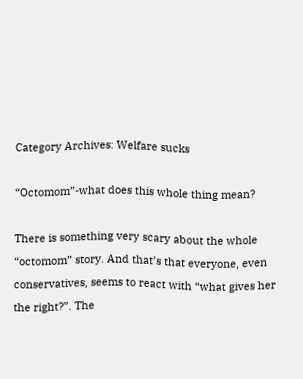Category Archives: Welfare sucks

“Octomom”-what does this whole thing mean?

There is something very scary about the whole “octomom” story. And that’s that everyone, even conservatives, seems to react with “what gives her the right?”. The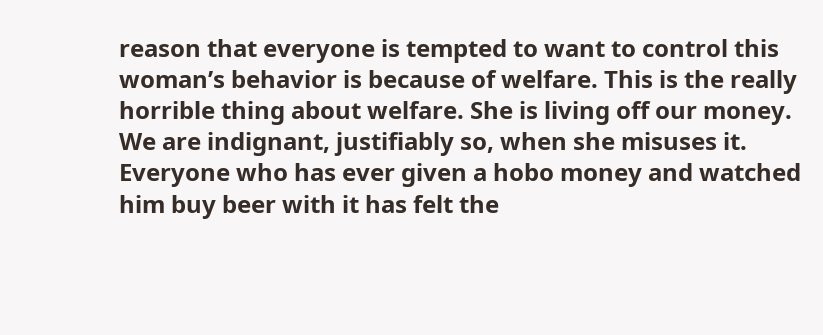reason that everyone is tempted to want to control this woman’s behavior is because of welfare. This is the really horrible thing about welfare. She is living off our money. We are indignant, justifiably so, when she misuses it. Everyone who has ever given a hobo money and watched him buy beer with it has felt the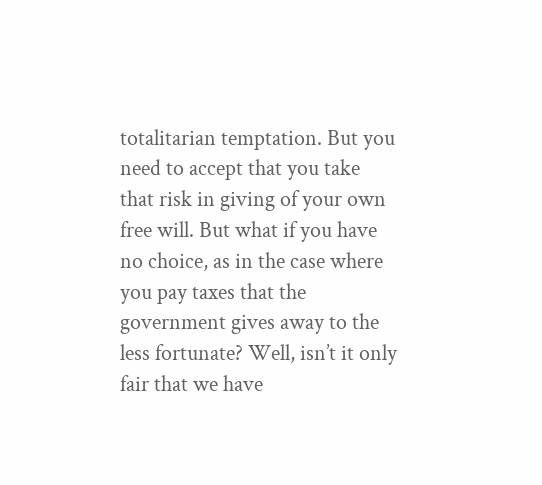totalitarian temptation. But you need to accept that you take that risk in giving of your own free will. But what if you have no choice, as in the case where you pay taxes that the government gives away to the less fortunate? Well, isn’t it only fair that we have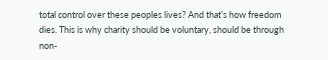total control over these peoples lives? And that’s how freedom dies. This is why charity should be voluntary, should be through non-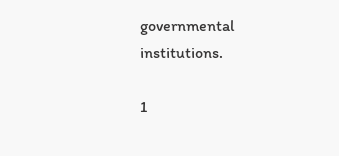governmental institutions.

1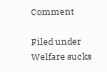Comment

Filed under Welfare sucks